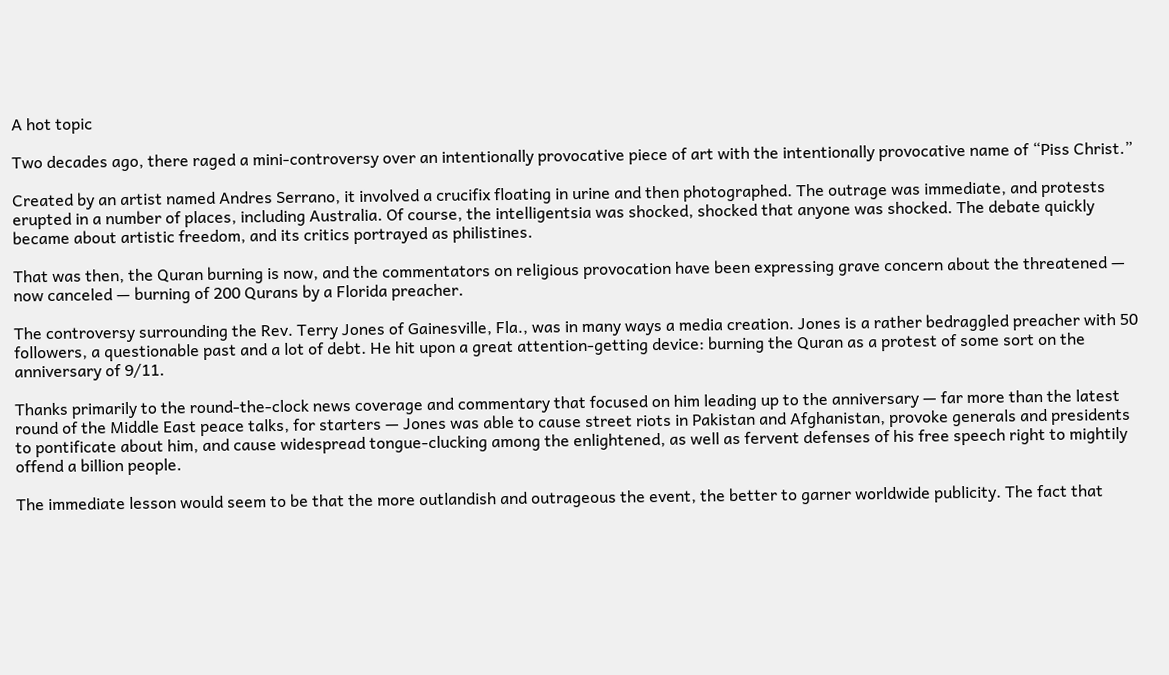A hot topic

Two decades ago, there raged a mini-controversy over an intentionally provocative piece of art with the intentionally provocative name of “Piss Christ.”

Created by an artist named Andres Serrano, it involved a crucifix floating in urine and then photographed. The outrage was immediate, and protests erupted in a number of places, including Australia. Of course, the intelligentsia was shocked, shocked that anyone was shocked. The debate quickly became about artistic freedom, and its critics portrayed as philistines.

That was then, the Quran burning is now, and the commentators on religious provocation have been expressing grave concern about the threatened — now canceled — burning of 200 Qurans by a Florida preacher.

The controversy surrounding the Rev. Terry Jones of Gainesville, Fla., was in many ways a media creation. Jones is a rather bedraggled preacher with 50 followers, a questionable past and a lot of debt. He hit upon a great attention-getting device: burning the Quran as a protest of some sort on the anniversary of 9/11.

Thanks primarily to the round-the-clock news coverage and commentary that focused on him leading up to the anniversary — far more than the latest round of the Middle East peace talks, for starters — Jones was able to cause street riots in Pakistan and Afghanistan, provoke generals and presidents to pontificate about him, and cause widespread tongue-clucking among the enlightened, as well as fervent defenses of his free speech right to mightily offend a billion people.

The immediate lesson would seem to be that the more outlandish and outrageous the event, the better to garner worldwide publicity. The fact that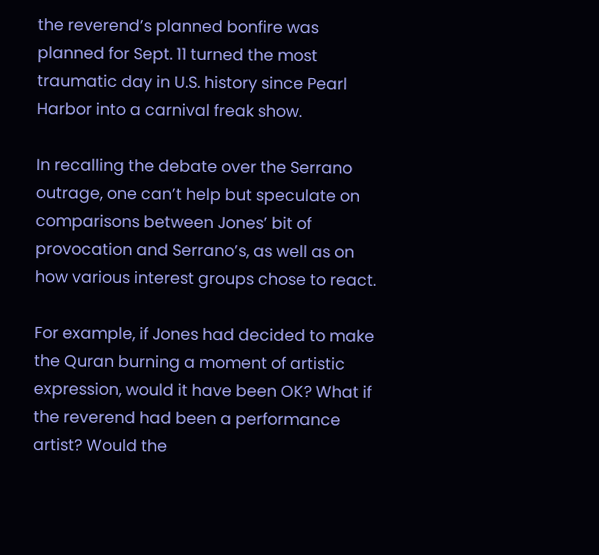the reverend’s planned bonfire was planned for Sept. 11 turned the most traumatic day in U.S. history since Pearl Harbor into a carnival freak show.

In recalling the debate over the Serrano outrage, one can’t help but speculate on comparisons between Jones’ bit of provocation and Serrano’s, as well as on how various interest groups chose to react.

For example, if Jones had decided to make the Quran burning a moment of artistic expression, would it have been OK? What if the reverend had been a performance artist? Would the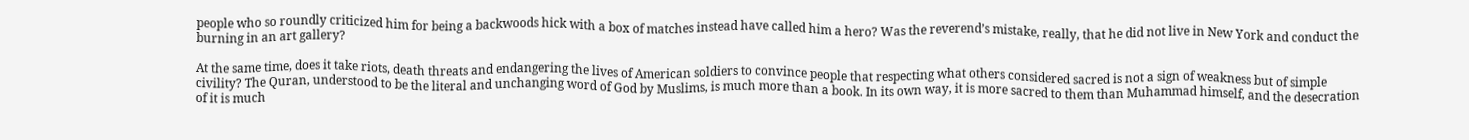people who so roundly criticized him for being a backwoods hick with a box of matches instead have called him a hero? Was the reverend’s mistake, really, that he did not live in New York and conduct the burning in an art gallery?

At the same time, does it take riots, death threats and endangering the lives of American soldiers to convince people that respecting what others considered sacred is not a sign of weakness but of simple civility? The Quran, understood to be the literal and unchanging word of God by Muslims, is much more than a book. In its own way, it is more sacred to them than Muhammad himself, and the desecration of it is much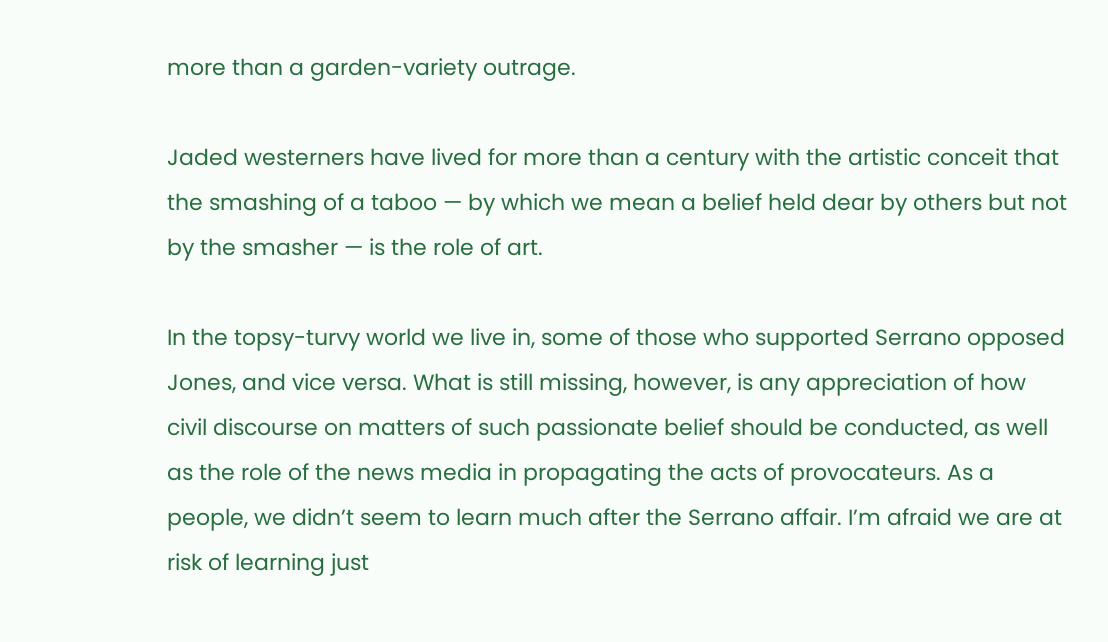more than a garden-variety outrage.

Jaded westerners have lived for more than a century with the artistic conceit that the smashing of a taboo — by which we mean a belief held dear by others but not by the smasher — is the role of art.

In the topsy-turvy world we live in, some of those who supported Serrano opposed Jones, and vice versa. What is still missing, however, is any appreciation of how civil discourse on matters of such passionate belief should be conducted, as well as the role of the news media in propagating the acts of provocateurs. As a people, we didn’t seem to learn much after the Serrano affair. I’m afraid we are at risk of learning just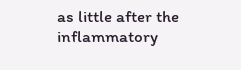as little after the inflammatory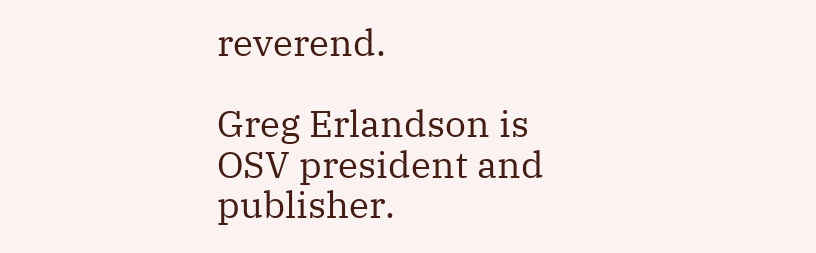reverend.

Greg Erlandson is OSV president and publisher.